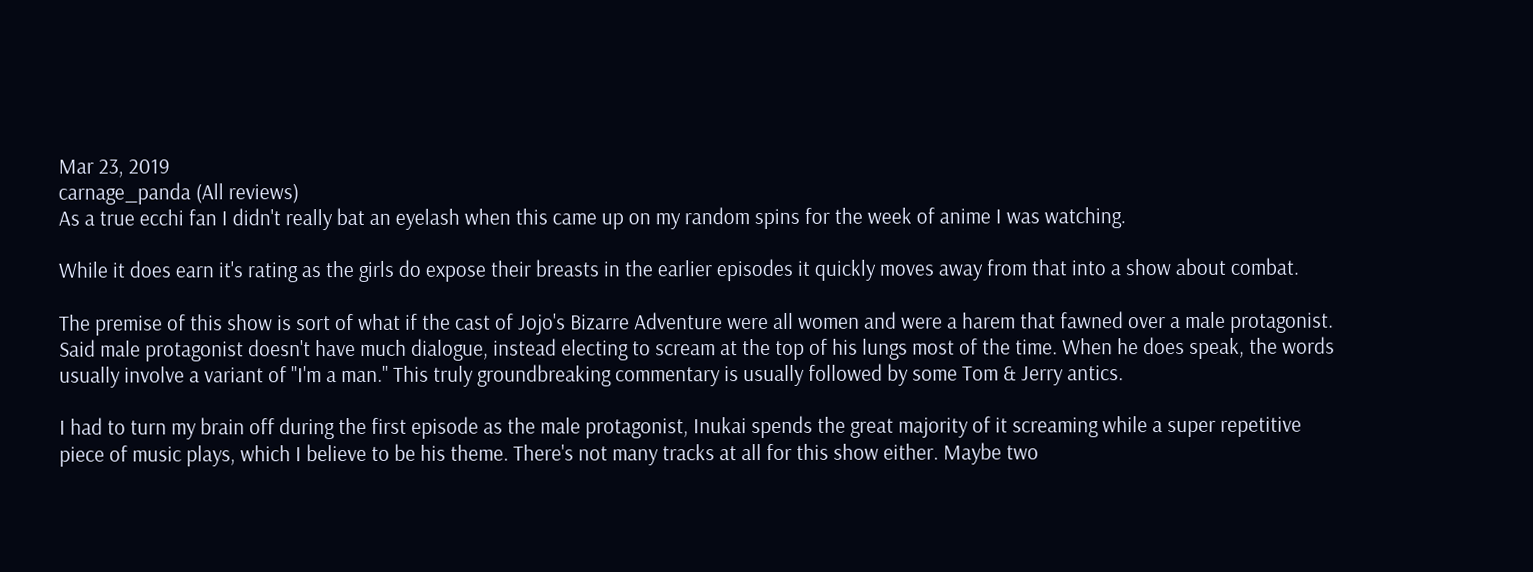Mar 23, 2019
carnage_panda (All reviews)
As a true ecchi fan I didn't really bat an eyelash when this came up on my random spins for the week of anime I was watching.

While it does earn it's rating as the girls do expose their breasts in the earlier episodes it quickly moves away from that into a show about combat.

The premise of this show is sort of what if the cast of Jojo's Bizarre Adventure were all women and were a harem that fawned over a male protagonist. Said male protagonist doesn't have much dialogue, instead electing to scream at the top of his lungs most of the time. When he does speak, the words usually involve a variant of "I'm a man." This truly groundbreaking commentary is usually followed by some Tom & Jerry antics.

I had to turn my brain off during the first episode as the male protagonist, Inukai spends the great majority of it screaming while a super repetitive piece of music plays, which I believe to be his theme. There's not many tracks at all for this show either. Maybe two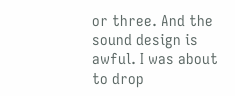or three. And the sound design is awful. I was about to drop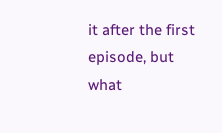it after the first episode, but what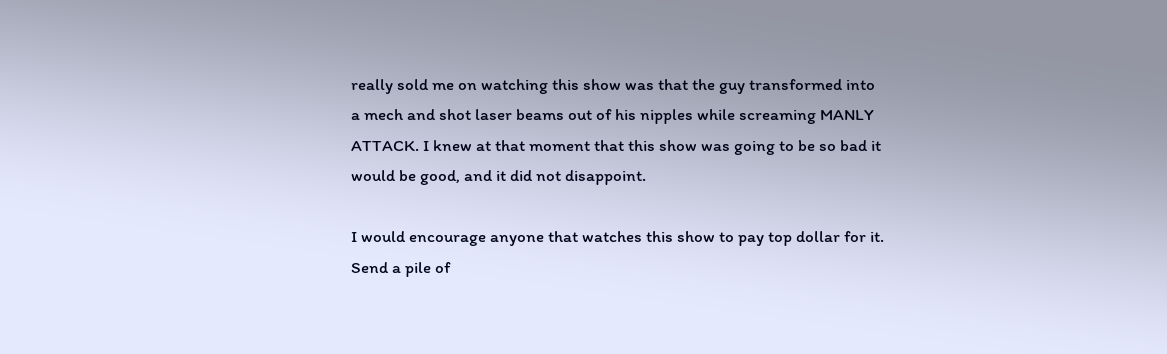really sold me on watching this show was that the guy transformed into a mech and shot laser beams out of his nipples while screaming MANLY ATTACK. I knew at that moment that this show was going to be so bad it would be good, and it did not disappoint.

I would encourage anyone that watches this show to pay top dollar for it. Send a pile of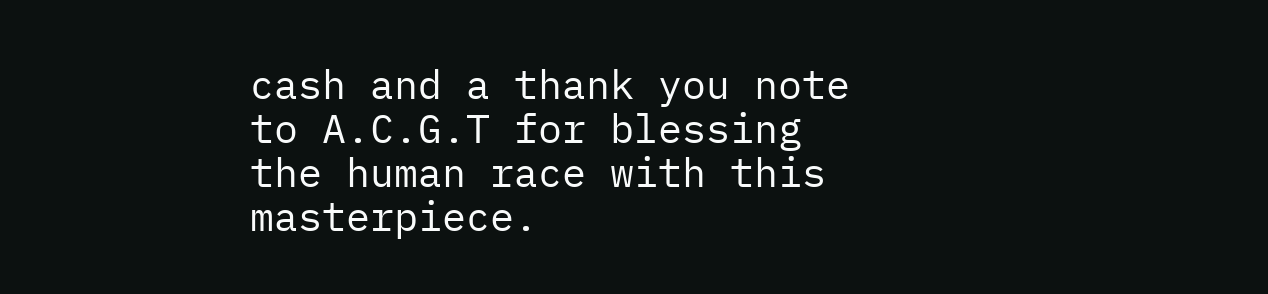cash and a thank you note to A.C.G.T for blessing the human race with this masterpiece.